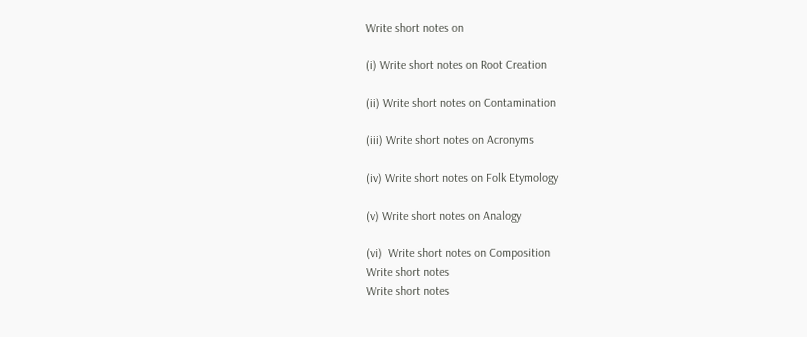Write short notes on

(i) Write short notes on Root Creation

(ii) Write short notes on Contamination

(iii) Write short notes on Acronyms

(iv) Write short notes on Folk Etymology

(v) Write short notes on Analogy

(vi)  Write short notes on Composition
Write short notes
Write short notes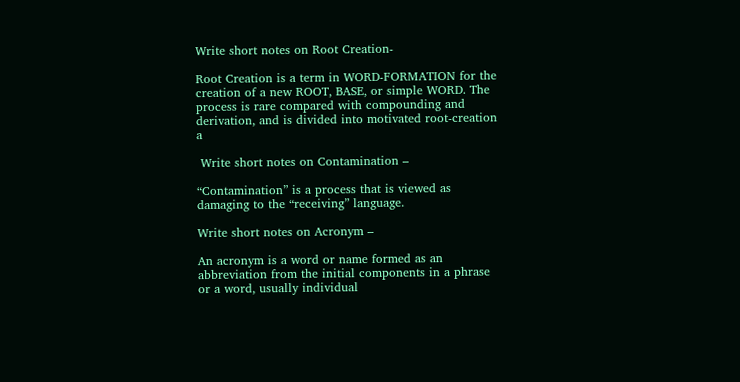Write short notes on Root Creation-

Root Creation is a term in WORD-FORMATION for the creation of a new ROOT, BASE, or simple WORD. The process is rare compared with compounding and derivation, and is divided into motivated root-creation a

 Write short notes on Contamination –

“Contamination” is a process that is viewed as damaging to the “receiving” language.

Write short notes on Acronym –

An acronym is a word or name formed as an abbreviation from the initial components in a phrase or a word, usually individual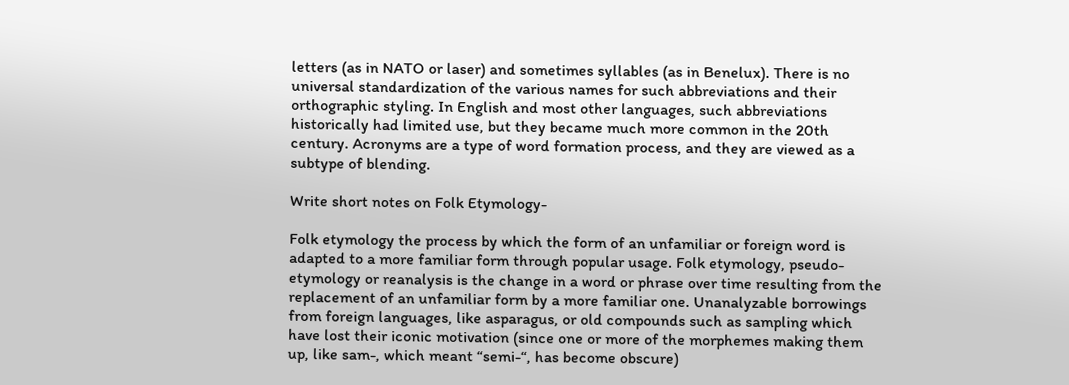letters (as in NATO or laser) and sometimes syllables (as in Benelux). There is no universal standardization of the various names for such abbreviations and their orthographic styling. In English and most other languages, such abbreviations historically had limited use, but they became much more common in the 20th century. Acronyms are a type of word formation process, and they are viewed as a subtype of blending.

Write short notes on Folk Etymology-

Folk etymology the process by which the form of an unfamiliar or foreign word is adapted to a more familiar form through popular usage. Folk etymology, pseudo-etymology or reanalysis is the change in a word or phrase over time resulting from the replacement of an unfamiliar form by a more familiar one. Unanalyzable borrowings from foreign languages, like asparagus, or old compounds such as sampling which have lost their iconic motivation (since one or more of the morphemes making them up, like sam-, which meant “semi-“, has become obscure)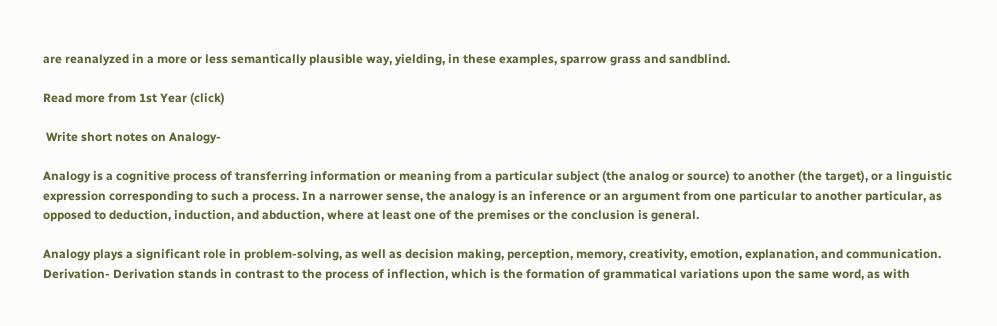are reanalyzed in a more or less semantically plausible way, yielding, in these examples, sparrow grass and sandblind.

Read more from 1st Year (click)

 Write short notes on Analogy-

Analogy is a cognitive process of transferring information or meaning from a particular subject (the analog or source) to another (the target), or a linguistic expression corresponding to such a process. In a narrower sense, the analogy is an inference or an argument from one particular to another particular, as opposed to deduction, induction, and abduction, where at least one of the premises or the conclusion is general.

Analogy plays a significant role in problem-solving, as well as decision making, perception, memory, creativity, emotion, explanation, and communication.
Derivation- Derivation stands in contrast to the process of inflection, which is the formation of grammatical variations upon the same word, as with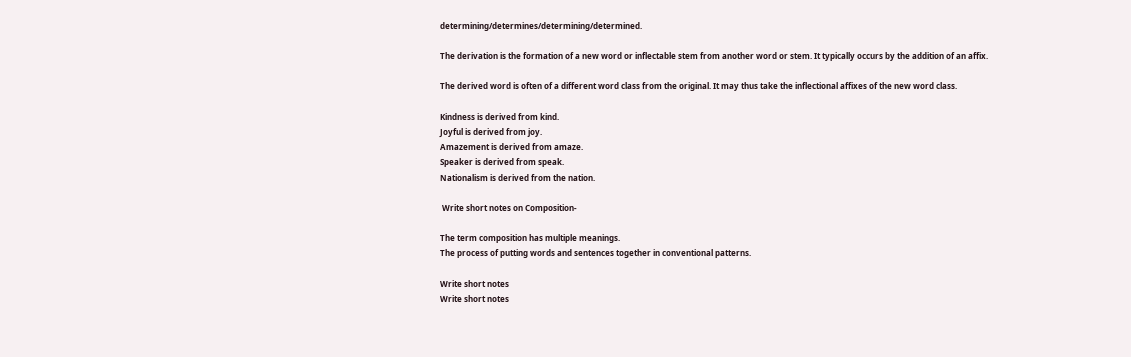determining/determines/determining/determined.

The derivation is the formation of a new word or inflectable stem from another word or stem. It typically occurs by the addition of an affix.

The derived word is often of a different word class from the original. It may thus take the inflectional affixes of the new word class.

Kindness is derived from kind.
Joyful is derived from joy.
Amazement is derived from amaze.
Speaker is derived from speak.
Nationalism is derived from the nation.

 Write short notes on Composition-

The term composition has multiple meanings.
The process of putting words and sentences together in conventional patterns.

Write short notes
Write short notes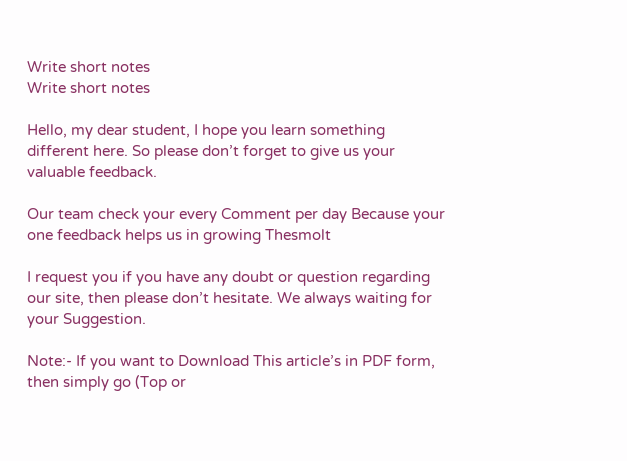Write short notes
Write short notes

Hello, my dear student, I hope you learn something different here. So please don’t forget to give us your valuable feedback.

Our team check your every Comment per day Because your one feedback helps us in growing Thesmolt

I request you if you have any doubt or question regarding our site, then please don’t hesitate. We always waiting for your Suggestion.

Note:- If you want to Download This article’s in PDF form, then simply go (Top or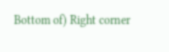Bottom of) Right corner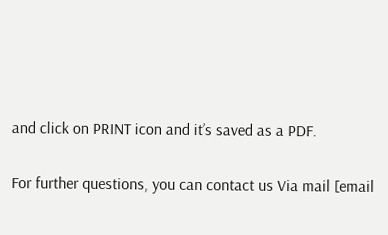and click on PRINT icon and it’s saved as a PDF.

For further questions, you can contact us Via mail [email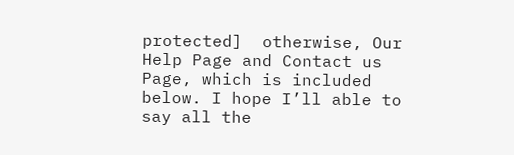protected]  otherwise, Our Help Page and Contact us Page, which is included below. I hope I’ll able to say all the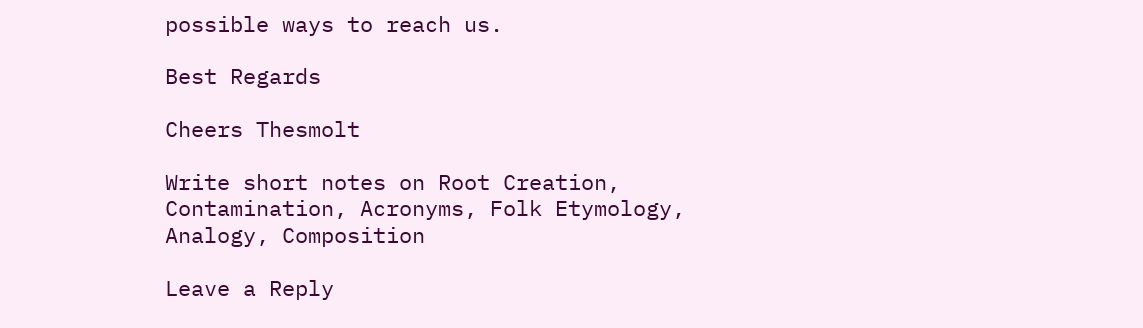possible ways to reach us.

Best Regards

Cheers Thesmolt

Write short notes on Root Creation, Contamination, Acronyms, Folk Etymology, Analogy, Composition

Leave a Reply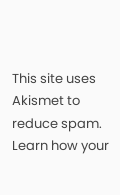This site uses Akismet to reduce spam. Learn how your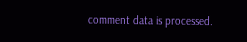comment data is processed.